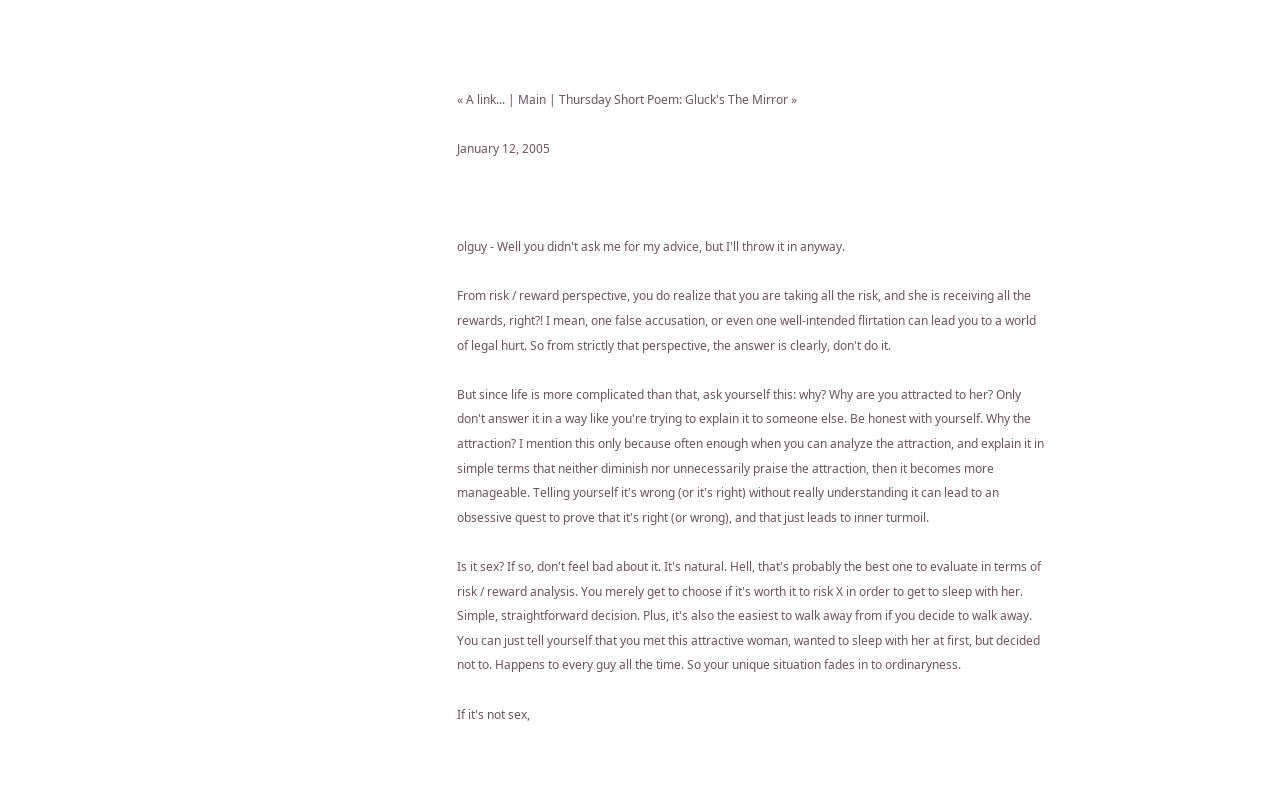« A link... | Main | Thursday Short Poem: Gluck's The Mirror »

January 12, 2005



olguy - Well you didn't ask me for my advice, but I'll throw it in anyway.

From risk / reward perspective, you do realize that you are taking all the risk, and she is receiving all the rewards, right?! I mean, one false accusation, or even one well-intended flirtation can lead you to a world of legal hurt. So from strictly that perspective, the answer is clearly, don't do it.

But since life is more complicated than that, ask yourself this: why? Why are you attracted to her? Only don't answer it in a way like you're trying to explain it to someone else. Be honest with yourself. Why the attraction? I mention this only because often enough when you can analyze the attraction, and explain it in simple terms that neither diminish nor unnecessarily praise the attraction, then it becomes more manageable. Telling yourself it's wrong (or it's right) without really understanding it can lead to an obsessive quest to prove that it's right (or wrong), and that just leads to inner turmoil.

Is it sex? If so, don't feel bad about it. It's natural. Hell, that's probably the best one to evaluate in terms of risk / reward analysis. You merely get to choose if it's worth it to risk X in order to get to sleep with her. Simple, straightforward decision. Plus, it's also the easiest to walk away from if you decide to walk away. You can just tell yourself that you met this attractive woman, wanted to sleep with her at first, but decided not to. Happens to every guy all the time. So your unique situation fades in to ordinaryness.

If it's not sex,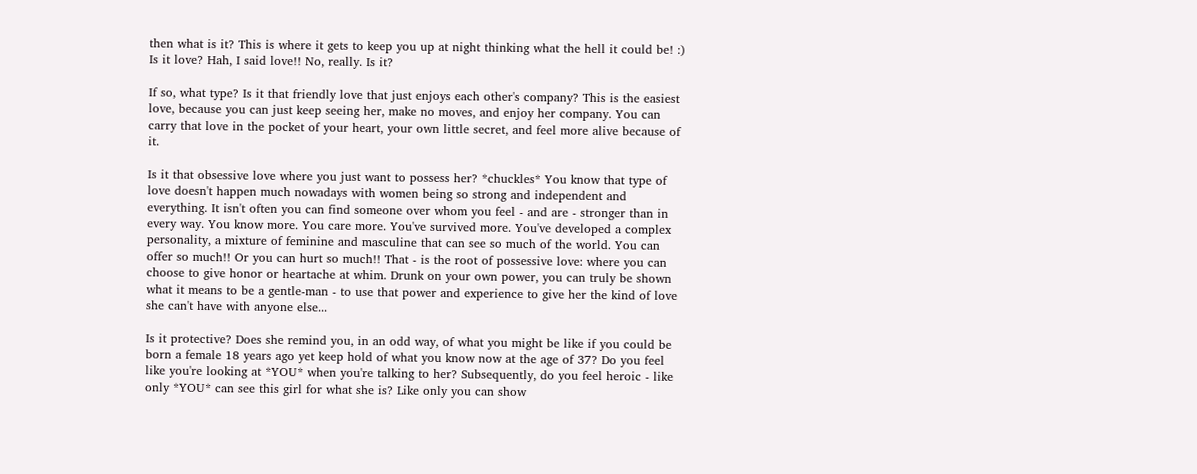then what is it? This is where it gets to keep you up at night thinking what the hell it could be! :) Is it love? Hah, I said love!! No, really. Is it?

If so, what type? Is it that friendly love that just enjoys each other's company? This is the easiest love, because you can just keep seeing her, make no moves, and enjoy her company. You can carry that love in the pocket of your heart, your own little secret, and feel more alive because of it.

Is it that obsessive love where you just want to possess her? *chuckles* You know that type of love doesn't happen much nowadays with women being so strong and independent and everything. It isn't often you can find someone over whom you feel - and are - stronger than in every way. You know more. You care more. You've survived more. You've developed a complex personality, a mixture of feminine and masculine that can see so much of the world. You can offer so much!! Or you can hurt so much!! That - is the root of possessive love: where you can choose to give honor or heartache at whim. Drunk on your own power, you can truly be shown what it means to be a gentle-man - to use that power and experience to give her the kind of love she can't have with anyone else...

Is it protective? Does she remind you, in an odd way, of what you might be like if you could be born a female 18 years ago yet keep hold of what you know now at the age of 37? Do you feel like you're looking at *YOU* when you're talking to her? Subsequently, do you feel heroic - like only *YOU* can see this girl for what she is? Like only you can show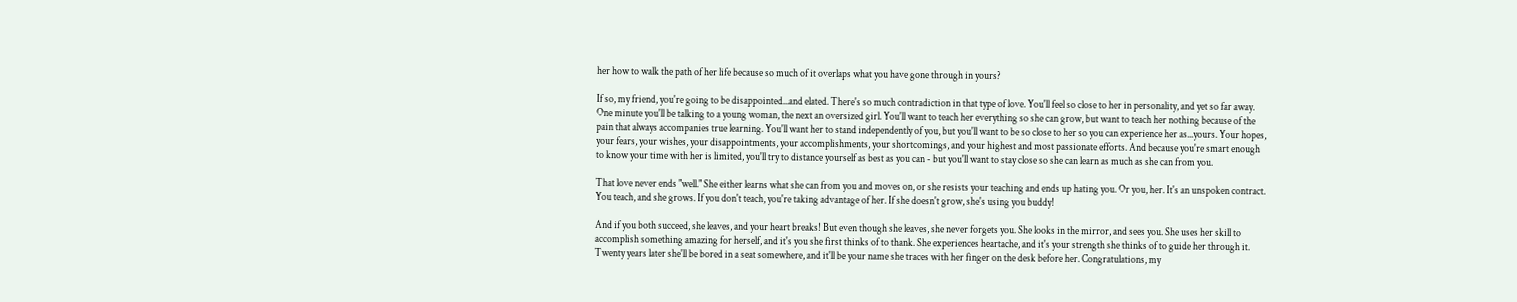her how to walk the path of her life because so much of it overlaps what you have gone through in yours?

If so, my friend, you're going to be disappointed...and elated. There's so much contradiction in that type of love. You'll feel so close to her in personality, and yet so far away. One minute you'll be talking to a young woman, the next an oversized girl. You'll want to teach her everything so she can grow, but want to teach her nothing because of the pain that always accompanies true learning. You'll want her to stand independently of you, but you'll want to be so close to her so you can experience her as...yours. Your hopes, your fears, your wishes, your disappointments, your accomplishments, your shortcomings, and your highest and most passionate efforts. And because you're smart enough to know your time with her is limited, you'll try to distance yourself as best as you can - but you'll want to stay close so she can learn as much as she can from you.

That love never ends "well." She either learns what she can from you and moves on, or she resists your teaching and ends up hating you. Or you, her. It's an unspoken contract. You teach, and she grows. If you don't teach, you're taking advantage of her. If she doesn't grow, she's using you buddy!

And if you both succeed, she leaves, and your heart breaks! But even though she leaves, she never forgets you. She looks in the mirror, and sees you. She uses her skill to accomplish something amazing for herself, and it's you she first thinks of to thank. She experiences heartache, and it's your strength she thinks of to guide her through it. Twenty years later she'll be bored in a seat somewhere, and it'll be your name she traces with her finger on the desk before her. Congratulations, my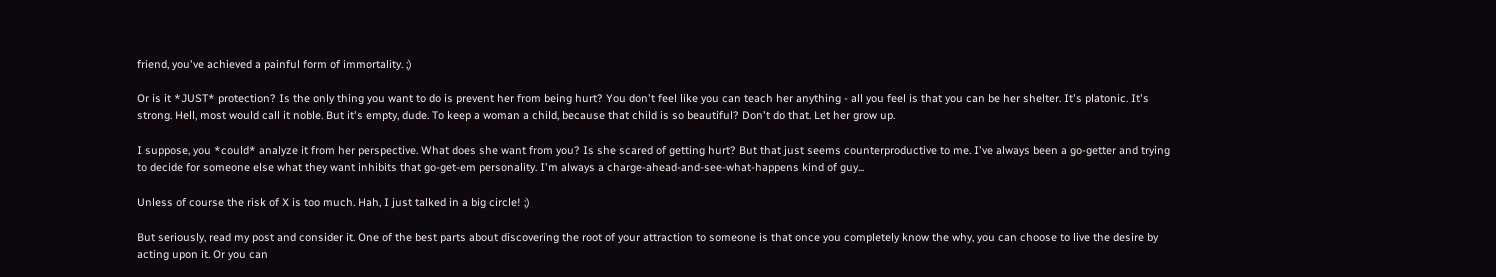friend, you've achieved a painful form of immortality. ;)

Or is it *JUST* protection? Is the only thing you want to do is prevent her from being hurt? You don't feel like you can teach her anything - all you feel is that you can be her shelter. It's platonic. It's strong. Hell, most would call it noble. But it's empty, dude. To keep a woman a child, because that child is so beautiful? Don't do that. Let her grow up.

I suppose, you *could* analyze it from her perspective. What does she want from you? Is she scared of getting hurt? But that just seems counterproductive to me. I've always been a go-getter and trying to decide for someone else what they want inhibits that go-get-em personality. I'm always a charge-ahead-and-see-what-happens kind of guy...

Unless of course the risk of X is too much. Hah, I just talked in a big circle! ;)

But seriously, read my post and consider it. One of the best parts about discovering the root of your attraction to someone is that once you completely know the why, you can choose to live the desire by acting upon it. Or you can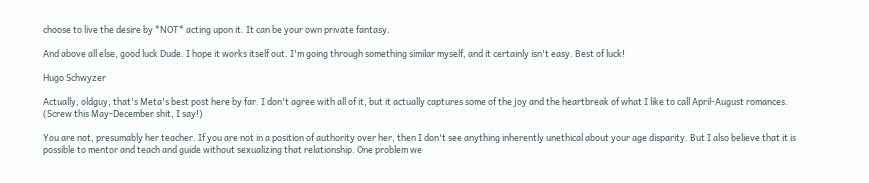choose to live the desire by *NOT* acting upon it. It can be your own private fantasy.

And above all else, good luck Dude. I hope it works itself out. I'm going through something similar myself, and it certainly isn't easy. Best of luck!

Hugo Schwyzer

Actually, oldguy, that's Meta's best post here by far. I don't agree with all of it, but it actually captures some of the joy and the heartbreak of what I like to call April-August romances. (Screw this May-December shit, I say!)

You are not, presumably her teacher. If you are not in a position of authority over her, then I don't see anything inherently unethical about your age disparity. But I also believe that it is possible to mentor and teach and guide without sexualizing that relationship. One problem we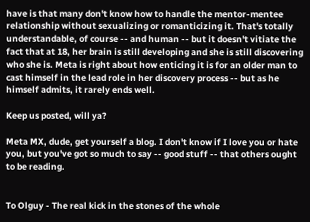have is that many don't know how to handle the mentor-mentee relationship without sexualizing or romanticizing it. That's totally understandable, of course -- and human -- but it doesn't vitiate the fact that at 18, her brain is still developing and she is still discovering who she is. Meta is right about how enticing it is for an older man to cast himself in the lead role in her discovery process -- but as he himself admits, it rarely ends well.

Keep us posted, will ya?

Meta MX, dude, get yourself a blog. I don't know if I love you or hate you, but you've got so much to say -- good stuff -- that others ought to be reading.


To Olguy - The real kick in the stones of the whole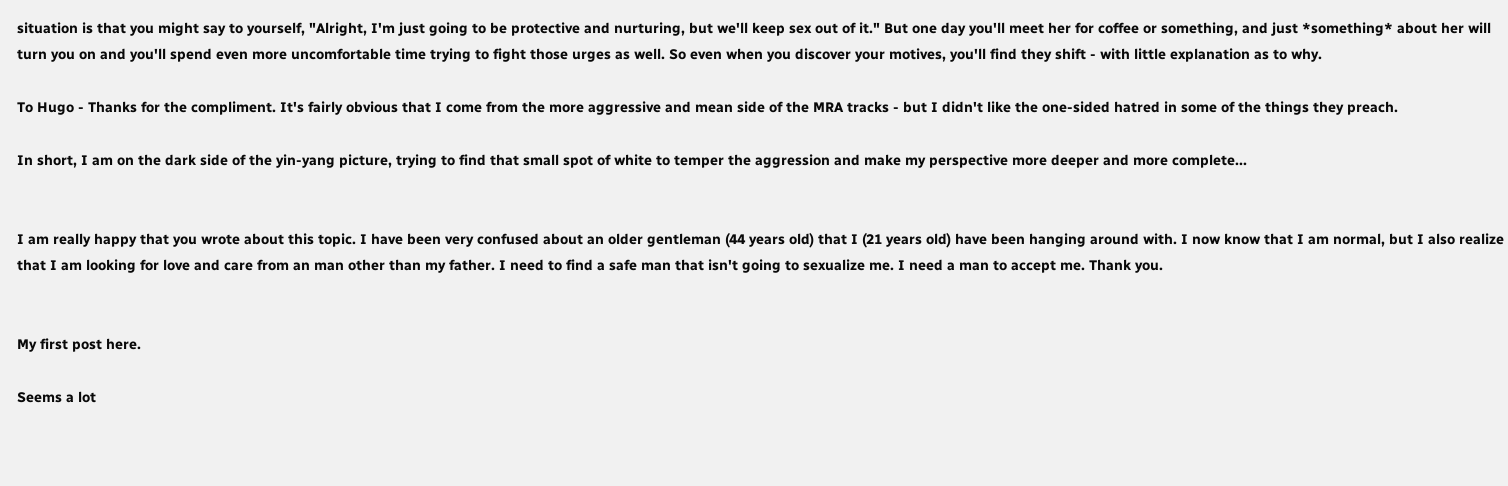situation is that you might say to yourself, "Alright, I'm just going to be protective and nurturing, but we'll keep sex out of it." But one day you'll meet her for coffee or something, and just *something* about her will turn you on and you'll spend even more uncomfortable time trying to fight those urges as well. So even when you discover your motives, you'll find they shift - with little explanation as to why.

To Hugo - Thanks for the compliment. It's fairly obvious that I come from the more aggressive and mean side of the MRA tracks - but I didn't like the one-sided hatred in some of the things they preach.

In short, I am on the dark side of the yin-yang picture, trying to find that small spot of white to temper the aggression and make my perspective more deeper and more complete...


I am really happy that you wrote about this topic. I have been very confused about an older gentleman (44 years old) that I (21 years old) have been hanging around with. I now know that I am normal, but I also realize that I am looking for love and care from an man other than my father. I need to find a safe man that isn't going to sexualize me. I need a man to accept me. Thank you.


My first post here.

Seems a lot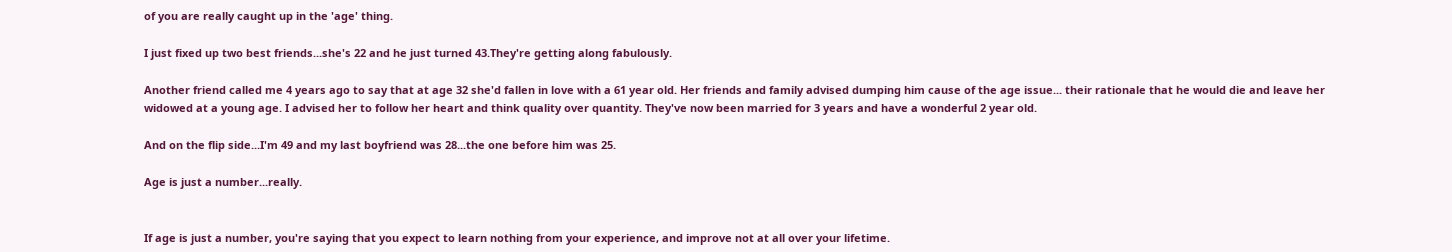of you are really caught up in the 'age' thing.

I just fixed up two best friends...she's 22 and he just turned 43.They're getting along fabulously.

Another friend called me 4 years ago to say that at age 32 she'd fallen in love with a 61 year old. Her friends and family advised dumping him cause of the age issue... their rationale that he would die and leave her widowed at a young age. I advised her to follow her heart and think quality over quantity. They've now been married for 3 years and have a wonderful 2 year old.

And on the flip side...I'm 49 and my last boyfriend was 28...the one before him was 25.

Age is just a number...really.


If age is just a number, you're saying that you expect to learn nothing from your experience, and improve not at all over your lifetime.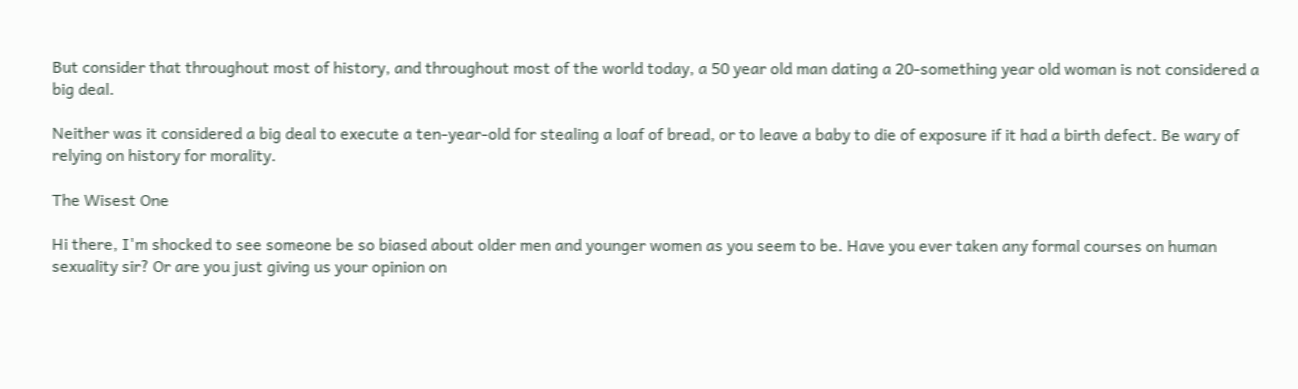But consider that throughout most of history, and throughout most of the world today, a 50 year old man dating a 20-something year old woman is not considered a big deal.

Neither was it considered a big deal to execute a ten-year-old for stealing a loaf of bread, or to leave a baby to die of exposure if it had a birth defect. Be wary of relying on history for morality.

The Wisest One

Hi there, I'm shocked to see someone be so biased about older men and younger women as you seem to be. Have you ever taken any formal courses on human sexuality sir? Or are you just giving us your opinion on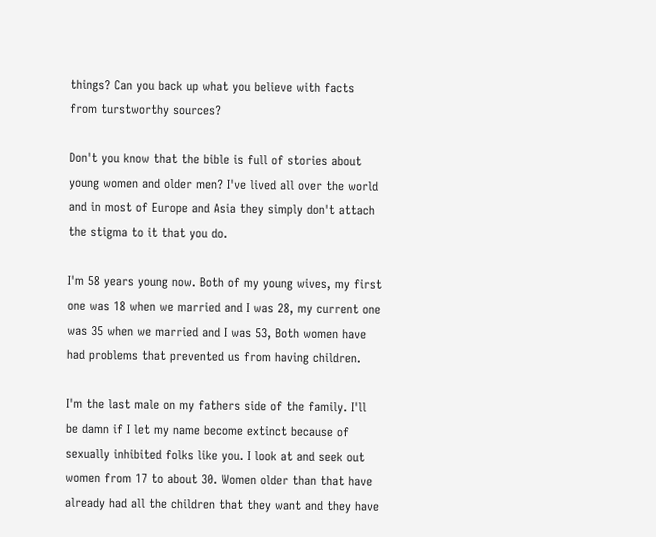things? Can you back up what you believe with facts from turstworthy sources?

Don't you know that the bible is full of stories about young women and older men? I've lived all over the world and in most of Europe and Asia they simply don't attach the stigma to it that you do.

I'm 58 years young now. Both of my young wives, my first one was 18 when we married and I was 28, my current one was 35 when we married and I was 53, Both women have had problems that prevented us from having children.

I'm the last male on my fathers side of the family. I'll be damn if I let my name become extinct because of sexually inhibited folks like you. I look at and seek out women from 17 to about 30. Women older than that have already had all the children that they want and they have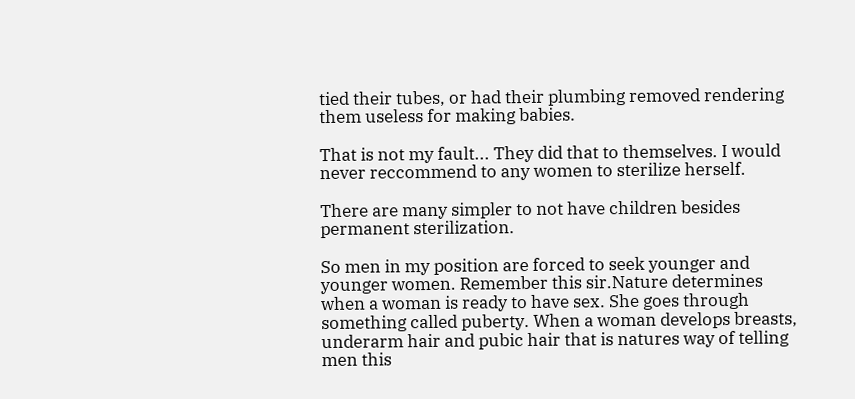tied their tubes, or had their plumbing removed rendering them useless for making babies.

That is not my fault... They did that to themselves. I would never reccommend to any women to sterilize herself.

There are many simpler to not have children besides permanent sterilization.

So men in my position are forced to seek younger and younger women. Remember this sir.Nature determines when a woman is ready to have sex. She goes through something called puberty. When a woman develops breasts, underarm hair and pubic hair that is natures way of telling men this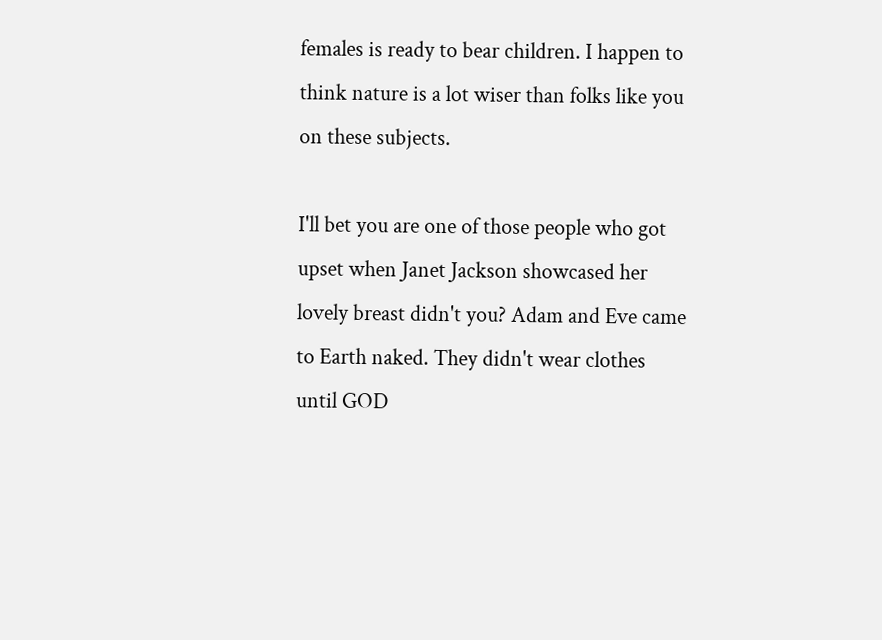females is ready to bear children. I happen to think nature is a lot wiser than folks like you on these subjects.

I'll bet you are one of those people who got upset when Janet Jackson showcased her lovely breast didn't you? Adam and Eve came to Earth naked. They didn't wear clothes until GOD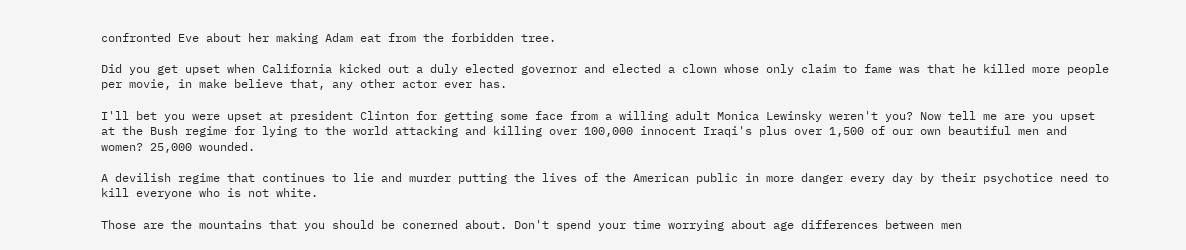confronted Eve about her making Adam eat from the forbidden tree.

Did you get upset when California kicked out a duly elected governor and elected a clown whose only claim to fame was that he killed more people per movie, in make believe that, any other actor ever has.

I'll bet you were upset at president Clinton for getting some face from a willing adult Monica Lewinsky weren't you? Now tell me are you upset at the Bush regime for lying to the world attacking and killing over 100,000 innocent Iraqi's plus over 1,500 of our own beautiful men and women? 25,000 wounded.

A devilish regime that continues to lie and murder putting the lives of the American public in more danger every day by their psychotice need to kill everyone who is not white.

Those are the mountains that you should be conerned about. Don't spend your time worrying about age differences between men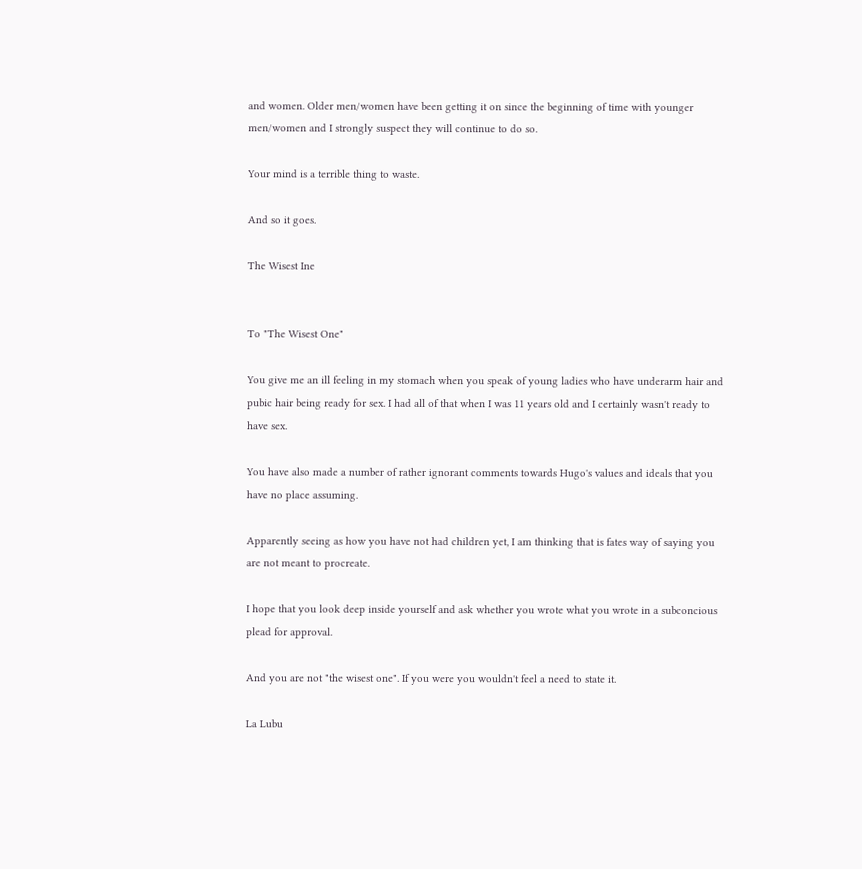and women. Older men/women have been getting it on since the beginning of time with younger men/women and I strongly suspect they will continue to do so.

Your mind is a terrible thing to waste.

And so it goes.

The Wisest Ine


To "The Wisest One"

You give me an ill feeling in my stomach when you speak of young ladies who have underarm hair and pubic hair being ready for sex. I had all of that when I was 11 years old and I certainly wasn't ready to have sex.

You have also made a number of rather ignorant comments towards Hugo's values and ideals that you have no place assuming.

Apparently seeing as how you have not had children yet, I am thinking that is fates way of saying you are not meant to procreate.

I hope that you look deep inside yourself and ask whether you wrote what you wrote in a subconcious plead for approval.

And you are not "the wisest one". If you were you wouldn't feel a need to state it.

La Lubu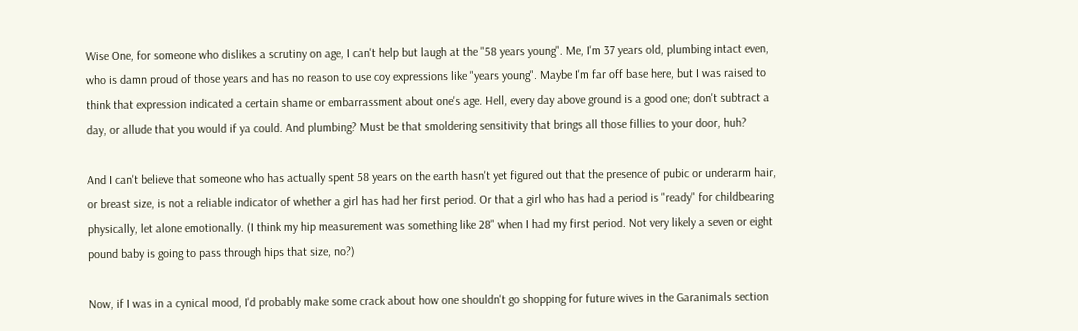Wise One, for someone who dislikes a scrutiny on age, I can't help but laugh at the "58 years young". Me, I'm 37 years old, plumbing intact even, who is damn proud of those years and has no reason to use coy expressions like "years young". Maybe I'm far off base here, but I was raised to think that expression indicated a certain shame or embarrassment about one's age. Hell, every day above ground is a good one; don't subtract a day, or allude that you would if ya could. And plumbing? Must be that smoldering sensitivity that brings all those fillies to your door, huh?

And I can't believe that someone who has actually spent 58 years on the earth hasn't yet figured out that the presence of pubic or underarm hair, or breast size, is not a reliable indicator of whether a girl has had her first period. Or that a girl who has had a period is "ready" for childbearing physically, let alone emotionally. (I think my hip measurement was something like 28" when I had my first period. Not very likely a seven or eight pound baby is going to pass through hips that size, no?)

Now, if I was in a cynical mood, I'd probably make some crack about how one shouldn't go shopping for future wives in the Garanimals section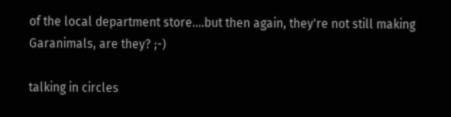of the local department store....but then again, they're not still making Garanimals, are they? ;-)

talking in circles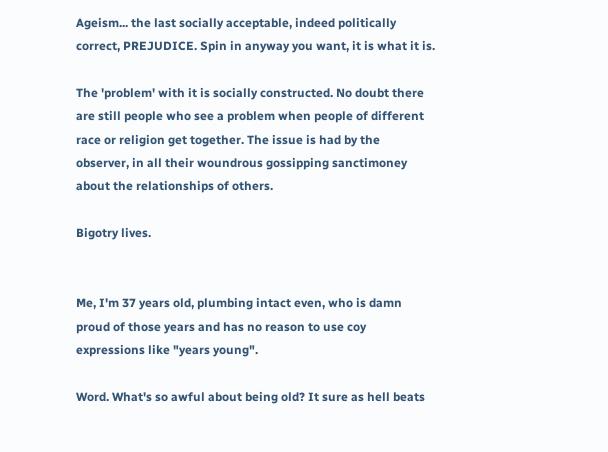Ageism... the last socially acceptable, indeed politically correct, PREJUDICE. Spin in anyway you want, it is what it is.

The 'problem' with it is socially constructed. No doubt there are still people who see a problem when people of different race or religion get together. The issue is had by the observer, in all their woundrous gossipping sanctimoney about the relationships of others.

Bigotry lives.


Me, I'm 37 years old, plumbing intact even, who is damn proud of those years and has no reason to use coy expressions like "years young".

Word. What's so awful about being old? It sure as hell beats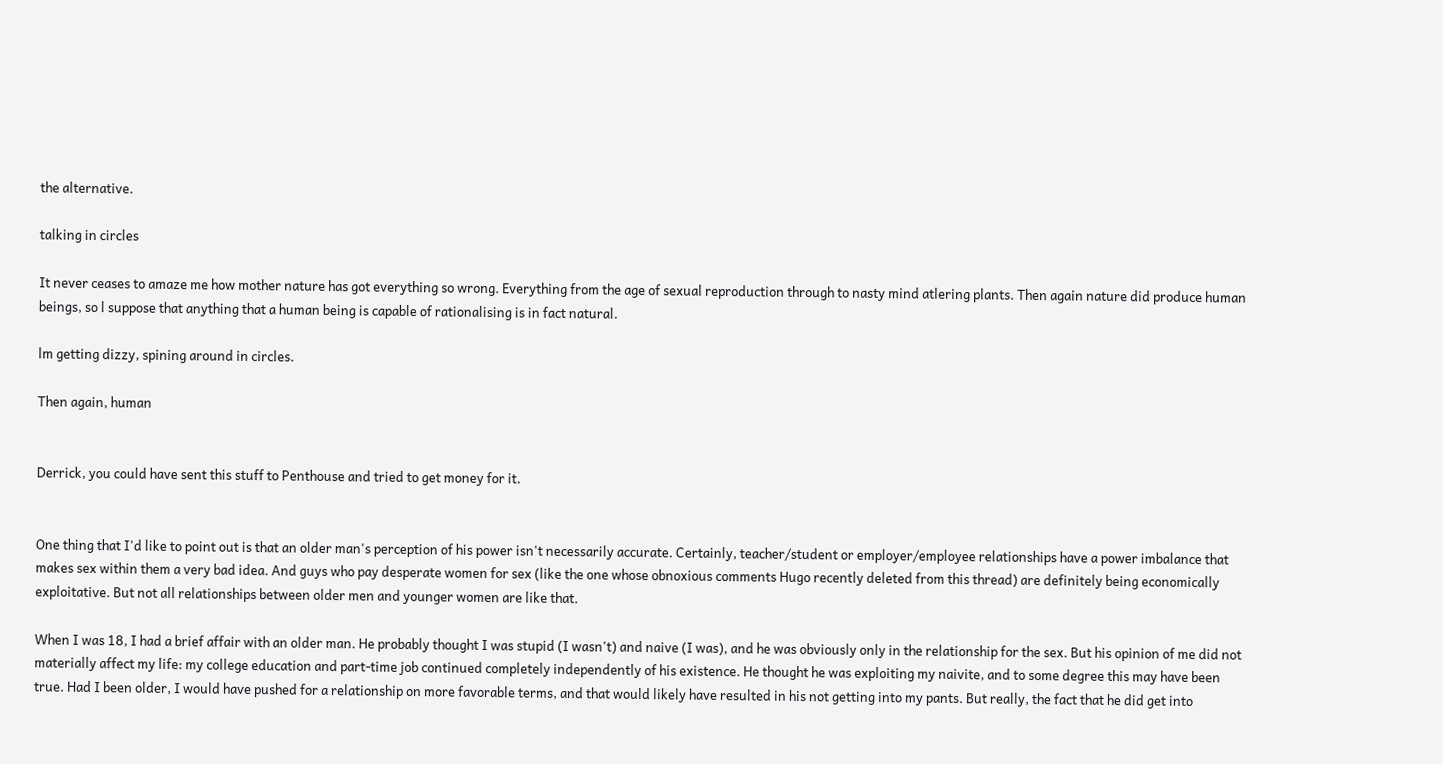the alternative.

talking in circles

It never ceases to amaze me how mother nature has got everything so wrong. Everything from the age of sexual reproduction through to nasty mind atlering plants. Then again nature did produce human beings, so l suppose that anything that a human being is capable of rationalising is in fact natural.

lm getting dizzy, spining around in circles.

Then again, human


Derrick, you could have sent this stuff to Penthouse and tried to get money for it.


One thing that I'd like to point out is that an older man's perception of his power isn't necessarily accurate. Certainly, teacher/student or employer/employee relationships have a power imbalance that makes sex within them a very bad idea. And guys who pay desperate women for sex (like the one whose obnoxious comments Hugo recently deleted from this thread) are definitely being economically exploitative. But not all relationships between older men and younger women are like that.

When I was 18, I had a brief affair with an older man. He probably thought I was stupid (I wasn't) and naive (I was), and he was obviously only in the relationship for the sex. But his opinion of me did not materially affect my life: my college education and part-time job continued completely independently of his existence. He thought he was exploiting my naivite, and to some degree this may have been true. Had I been older, I would have pushed for a relationship on more favorable terms, and that would likely have resulted in his not getting into my pants. But really, the fact that he did get into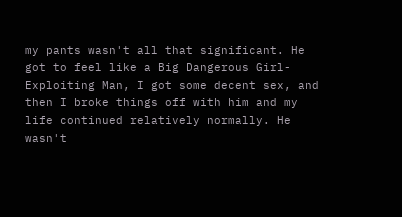my pants wasn't all that significant. He got to feel like a Big Dangerous Girl-Exploiting Man, I got some decent sex, and then I broke things off with him and my life continued relatively normally. He wasn't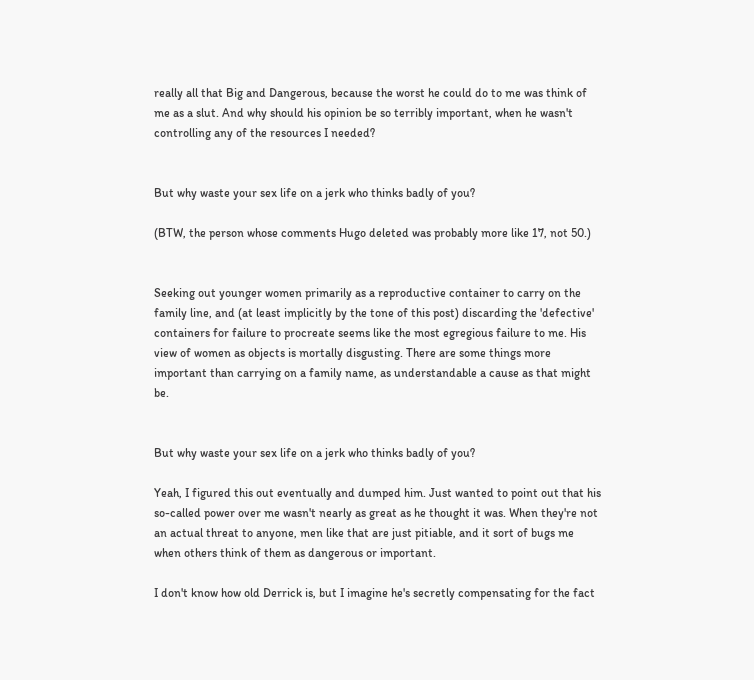really all that Big and Dangerous, because the worst he could do to me was think of me as a slut. And why should his opinion be so terribly important, when he wasn't controlling any of the resources I needed?


But why waste your sex life on a jerk who thinks badly of you?

(BTW, the person whose comments Hugo deleted was probably more like 17, not 50.)


Seeking out younger women primarily as a reproductive container to carry on the family line, and (at least implicitly by the tone of this post) discarding the 'defective' containers for failure to procreate seems like the most egregious failure to me. His view of women as objects is mortally disgusting. There are some things more important than carrying on a family name, as understandable a cause as that might be.


But why waste your sex life on a jerk who thinks badly of you?

Yeah, I figured this out eventually and dumped him. Just wanted to point out that his so-called power over me wasn't nearly as great as he thought it was. When they're not an actual threat to anyone, men like that are just pitiable, and it sort of bugs me when others think of them as dangerous or important.

I don't know how old Derrick is, but I imagine he's secretly compensating for the fact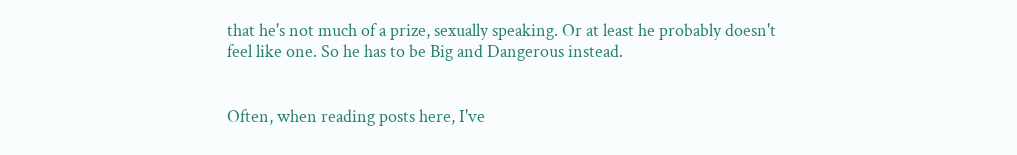that he's not much of a prize, sexually speaking. Or at least he probably doesn't feel like one. So he has to be Big and Dangerous instead.


Often, when reading posts here, I've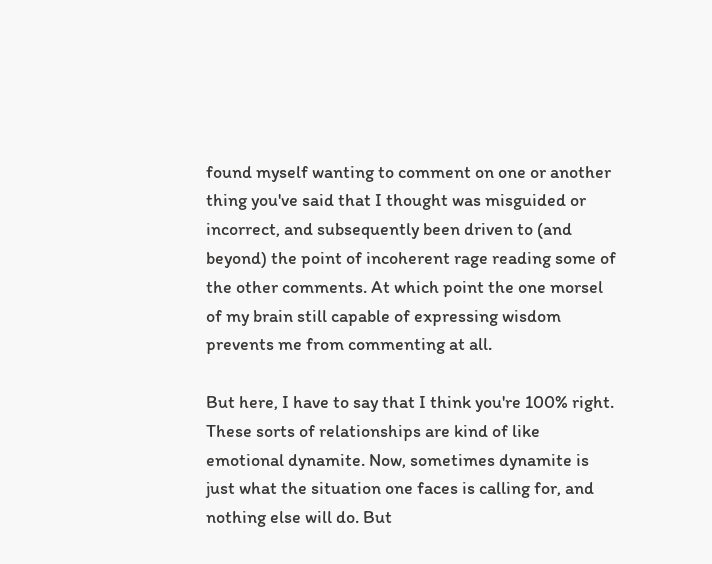found myself wanting to comment on one or another thing you've said that I thought was misguided or incorrect, and subsequently been driven to (and beyond) the point of incoherent rage reading some of the other comments. At which point the one morsel of my brain still capable of expressing wisdom prevents me from commenting at all.

But here, I have to say that I think you're 100% right. These sorts of relationships are kind of like emotional dynamite. Now, sometimes dynamite is just what the situation one faces is calling for, and nothing else will do. But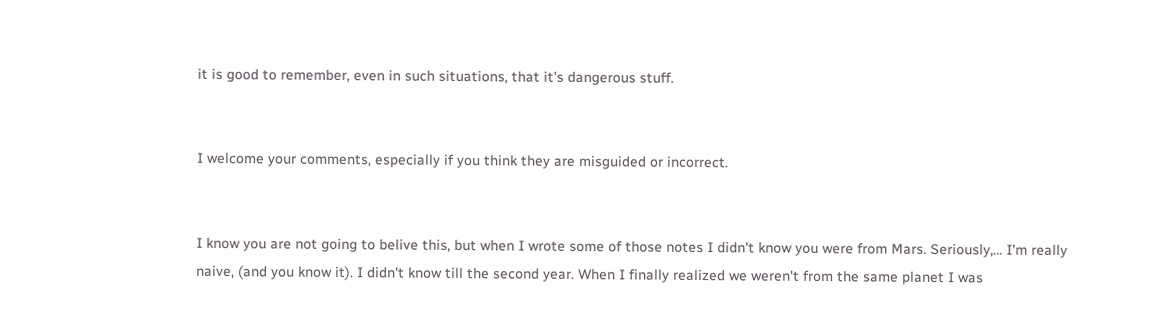it is good to remember, even in such situations, that it's dangerous stuff.


I welcome your comments, especially if you think they are misguided or incorrect.


I know you are not going to belive this, but when I wrote some of those notes I didn't know you were from Mars. Seriously,... I'm really naive, (and you know it). I didn't know till the second year. When I finally realized we weren't from the same planet I was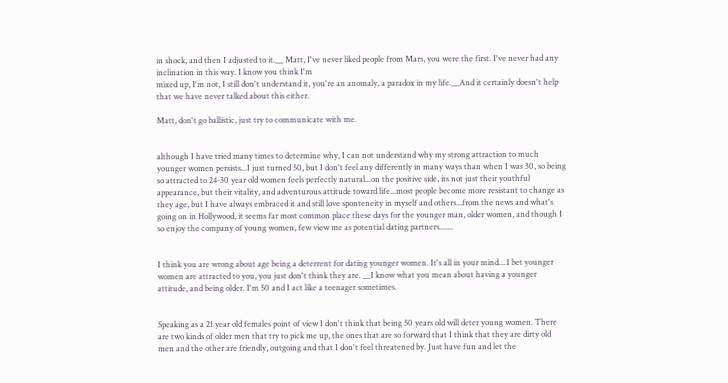in shock, and then I adjusted to it.__ Matt, I've never liked people from Mars, you were the first. I've never had any inclination in this way. I know you think I'm
mixed up, I'm not, I still don't understand it, you're an anomaly, a paradox in my life.__And it certainly doesn't help that we have never talked about this either.

Matt, don't go ballistic, just try to communicate with me.


although I have tried many times to determine why, I can not understand why my strong attraction to much younger women persists...I just turned 50, but I don't feel any differently in many ways than when I was 30, so being so attracted to 24-30 year old women feels perfectly natural...on the positive side, its not just their youthful appearance, but their vitality, and adventurous attitude toward life...most people become more resistant to change as they age, but I have always embraced it and still love sponteneity in myself and others...from the news and what's going on in Hollywood, it seems far most common place these days for the younger man, older women, and though I so enjoy the company of young women, few view me as potential dating partners.......


I think you are wrong about age being a deterrent for dating younger women. It's all in your mind....I bet younger women are attracted to you, you just don't think they are. __I know what you mean about having a younger attitude, and being older. I'm 50 and I act like a teenager sometimes.


Speaking as a 21 year old females point of view I don't think that being 50 years old will deter young women. There are two kinds of older men that try to pick me up, the ones that are so forward that I think that they are dirty old men and the other are friendly, outgoing and that I don't feel threatened by. Just have fun and let the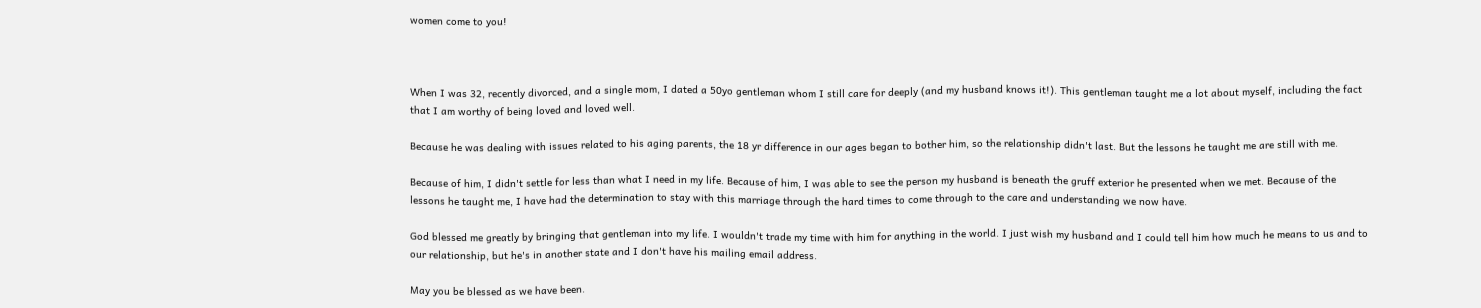women come to you!



When I was 32, recently divorced, and a single mom, I dated a 50yo gentleman whom I still care for deeply (and my husband knows it!). This gentleman taught me a lot about myself, including the fact that I am worthy of being loved and loved well.

Because he was dealing with issues related to his aging parents, the 18 yr difference in our ages began to bother him, so the relationship didn't last. But the lessons he taught me are still with me.

Because of him, I didn't settle for less than what I need in my life. Because of him, I was able to see the person my husband is beneath the gruff exterior he presented when we met. Because of the lessons he taught me, I have had the determination to stay with this marriage through the hard times to come through to the care and understanding we now have.

God blessed me greatly by bringing that gentleman into my life. I wouldn't trade my time with him for anything in the world. I just wish my husband and I could tell him how much he means to us and to our relationship, but he's in another state and I don't have his mailing email address.

May you be blessed as we have been.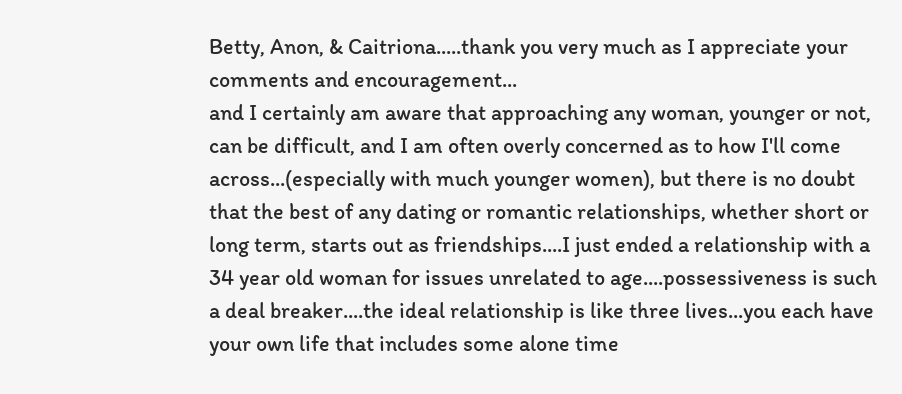Betty, Anon, & Caitriona.....thank you very much as I appreciate your comments and encouragement...
and I certainly am aware that approaching any woman, younger or not, can be difficult, and I am often overly concerned as to how I'll come across...(especially with much younger women), but there is no doubt that the best of any dating or romantic relationships, whether short or long term, starts out as friendships....I just ended a relationship with a 34 year old woman for issues unrelated to age....possessiveness is such a deal breaker....the ideal relationship is like three lives...you each have your own life that includes some alone time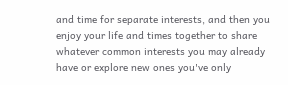and time for separate interests, and then you enjoy your life and times together to share whatever common interests you may already have or explore new ones you've only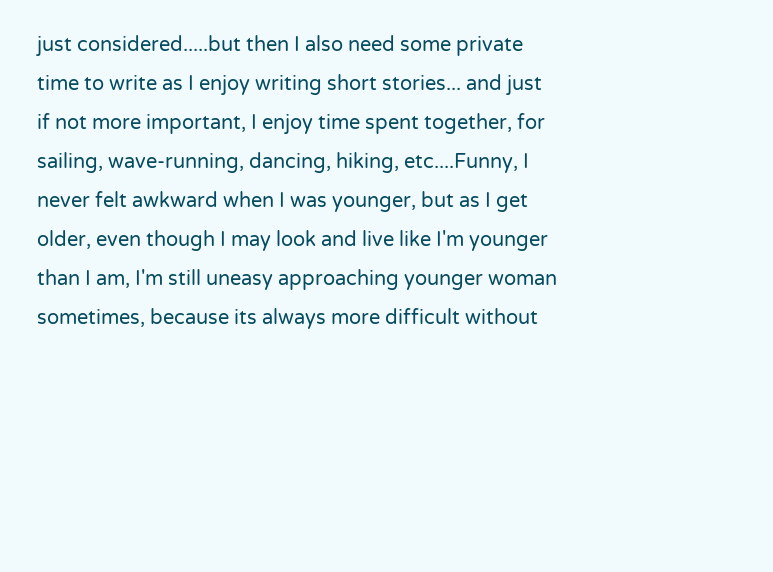just considered.....but then I also need some private time to write as I enjoy writing short stories... and just if not more important, I enjoy time spent together, for sailing, wave-running, dancing, hiking, etc....Funny, I never felt awkward when I was younger, but as I get older, even though I may look and live like I'm younger than I am, I'm still uneasy approaching younger woman sometimes, because its always more difficult without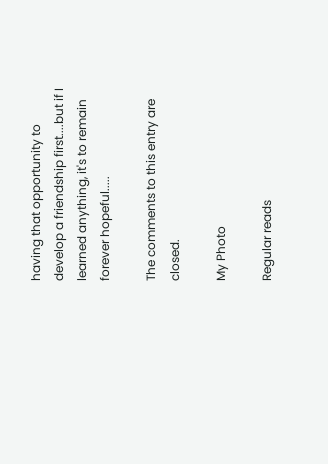having that opportunity to develop a friendship first....but if I learned anything, it's to remain forever hopeful.....

The comments to this entry are closed.

My Photo

Regular reads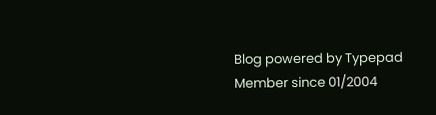Blog powered by Typepad
Member since 01/2004